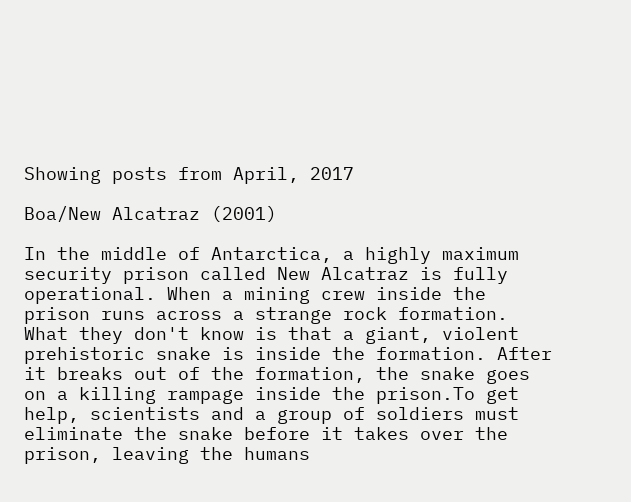Showing posts from April, 2017

Boa/New Alcatraz (2001)

In the middle of Antarctica, a highly maximum security prison called New Alcatraz is fully operational. When a mining crew inside the prison runs across a strange rock formation. What they don't know is that a giant, violent prehistoric snake is inside the formation. After it breaks out of the formation, the snake goes on a killing rampage inside the prison.To get help, scientists and a group of soldiers must eliminate the snake before it takes over the prison, leaving the humans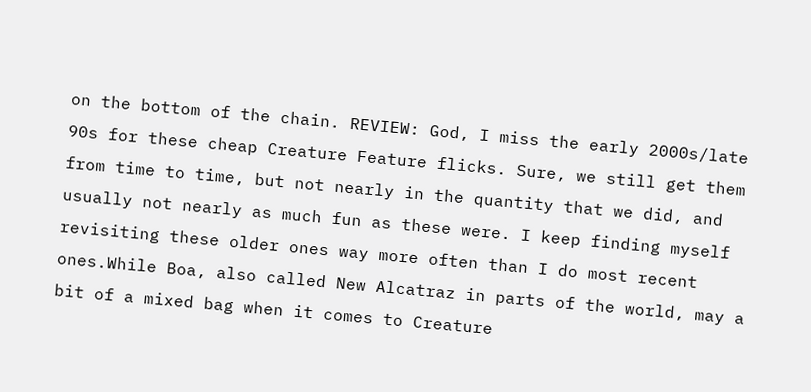on the bottom of the chain. REVIEW: God, I miss the early 2000s/late 90s for these cheap Creature Feature flicks. Sure, we still get them from time to time, but not nearly in the quantity that we did, and usually not nearly as much fun as these were. I keep finding myself revisiting these older ones way more often than I do most recent ones.While Boa, also called New Alcatraz in parts of the world, may a bit of a mixed bag when it comes to Creature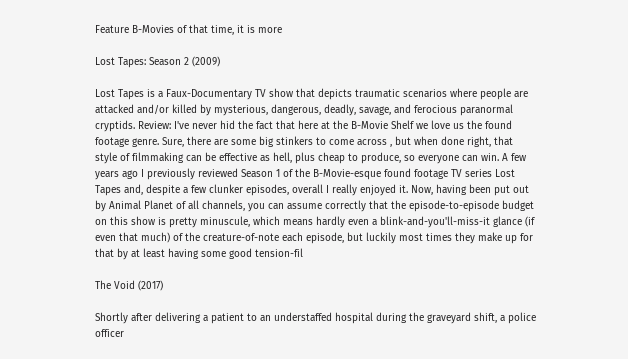Feature B-Movies of that time, it is more

Lost Tapes: Season 2 (2009)

Lost Tapes is a Faux-Documentary TV show that depicts traumatic scenarios where people are attacked and/or killed by mysterious, dangerous, deadly, savage, and ferocious paranormal cryptids. Review: I've never hid the fact that here at the B-Movie Shelf we love us the found footage genre. Sure, there are some big stinkers to come across , but when done right, that style of filmmaking can be effective as hell, plus cheap to produce, so everyone can win. A few years ago I previously reviewed Season 1 of the B-Movie-esque found footage TV series Lost Tapes and, despite a few clunker episodes, overall I really enjoyed it. Now, having been put out by Animal Planet of all channels, you can assume correctly that the episode-to-episode budget on this show is pretty minuscule, which means hardly even a blink-and-you'll-miss-it glance (if even that much) of the creature-of-note each episode, but luckily most times they make up for that by at least having some good tension-fil

The Void (2017)

Shortly after delivering a patient to an understaffed hospital during the graveyard shift, a police officer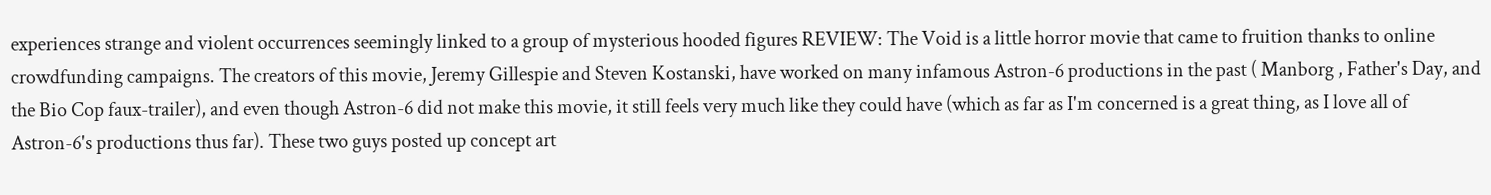experiences strange and violent occurrences seemingly linked to a group of mysterious hooded figures REVIEW: The Void is a little horror movie that came to fruition thanks to online crowdfunding campaigns. The creators of this movie, Jeremy Gillespie and Steven Kostanski, have worked on many infamous Astron-6 productions in the past ( Manborg , Father's Day, and the Bio Cop faux-trailer), and even though Astron-6 did not make this movie, it still feels very much like they could have (which as far as I'm concerned is a great thing, as I love all of Astron-6's productions thus far). These two guys posted up concept art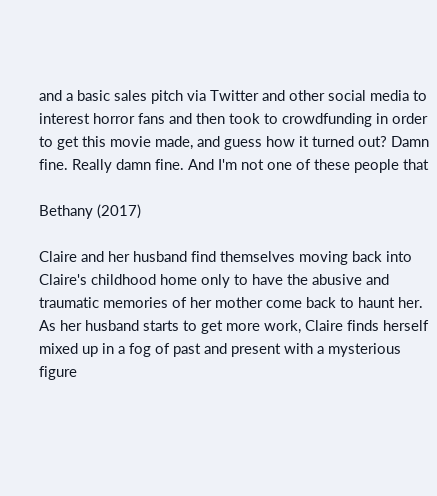and a basic sales pitch via Twitter and other social media to interest horror fans and then took to crowdfunding in order to get this movie made, and guess how it turned out? Damn fine. Really damn fine. And I'm not one of these people that

Bethany (2017)

Claire and her husband find themselves moving back into Claire's childhood home only to have the abusive and traumatic memories of her mother come back to haunt her. As her husband starts to get more work, Claire finds herself mixed up in a fog of past and present with a mysterious figure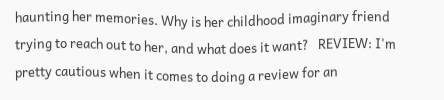haunting her memories. Why is her childhood imaginary friend trying to reach out to her, and what does it want?   REVIEW: I'm pretty cautious when it comes to doing a review for an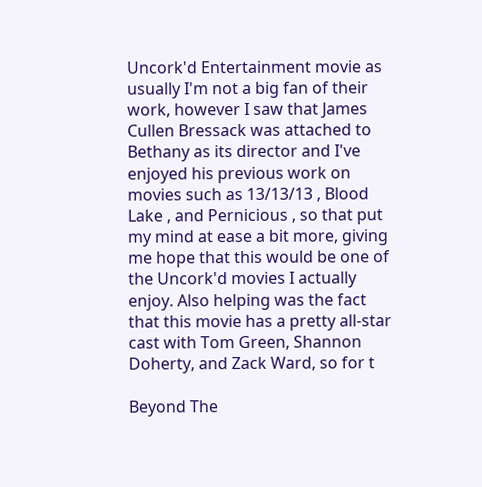Uncork'd Entertainment movie as usually I'm not a big fan of their work, however I saw that James Cullen Bressack was attached to Bethany as its director and I've enjoyed his previous work on movies such as 13/13/13 , Blood Lake , and Pernicious , so that put my mind at ease a bit more, giving me hope that this would be one of the Uncork'd movies I actually enjoy. Also helping was the fact that this movie has a pretty all-star cast with Tom Green, Shannon Doherty, and Zack Ward, so for t

Beyond The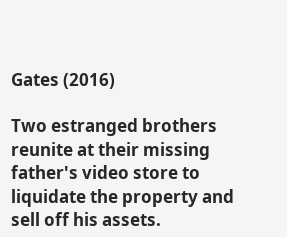Gates (2016)

Two estranged brothers reunite at their missing father's video store to liquidate the property and sell off his assets.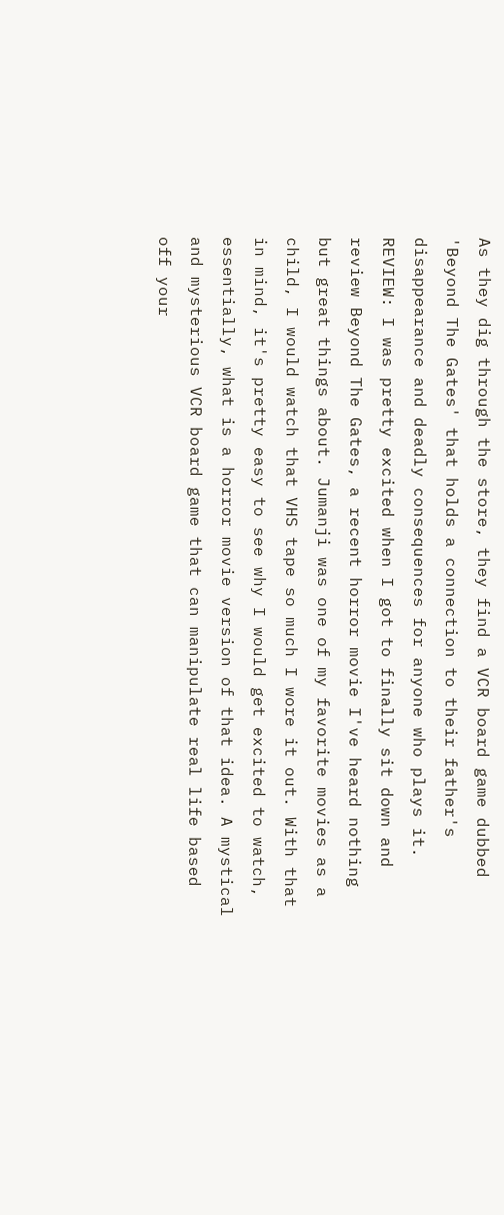As they dig through the store, they find a VCR board game dubbed 'Beyond The Gates' that holds a connection to their father's disappearance and deadly consequences for anyone who plays it.   REVIEW: I was pretty excited when I got to finally sit down and review Beyond The Gates, a recent horror movie I've heard nothing but great things about. Jumanji was one of my favorite movies as a child, I would watch that VHS tape so much I wore it out. With that in mind, it's pretty easy to see why I would get excited to watch, essentially, what is a horror movie version of that idea. A mystical and mysterious VCR board game that can manipulate real life based off your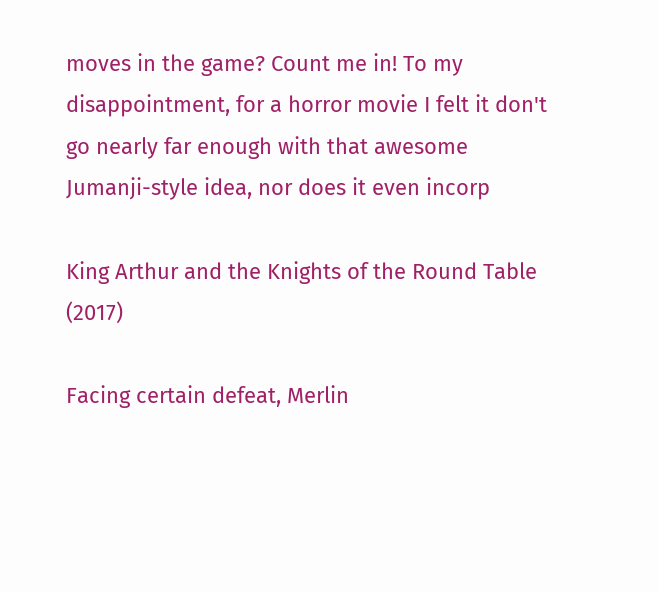moves in the game? Count me in! To my disappointment, for a horror movie I felt it don't go nearly far enough with that awesome Jumanji-style idea, nor does it even incorp

King Arthur and the Knights of the Round Table (2017)

Facing certain defeat, Merlin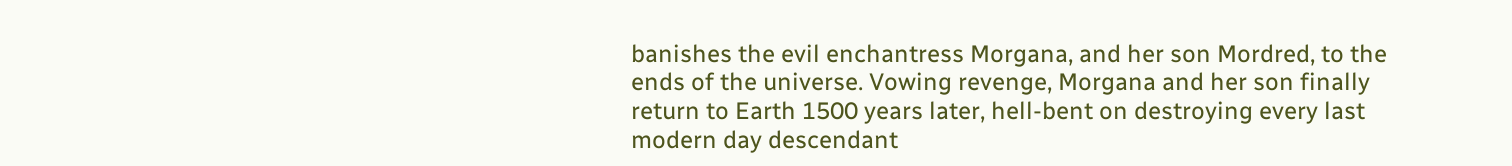banishes the evil enchantress Morgana, and her son Mordred, to the ends of the universe. Vowing revenge, Morgana and her son finally return to Earth 1500 years later, hell-bent on destroying every last modern day descendant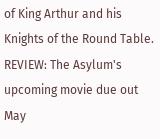of King Arthur and his Knights of the Round Table. REVIEW: The Asylum's upcoming movie due out May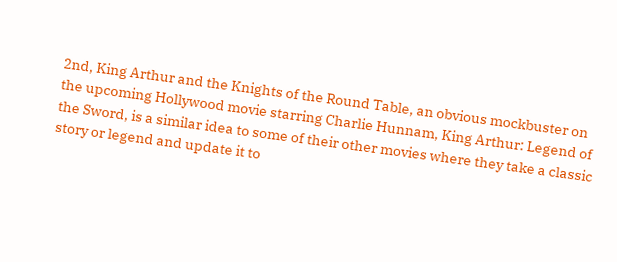2nd, King Arthur and the Knights of the Round Table, an obvious mockbuster on the upcoming Hollywood movie starring Charlie Hunnam, King Arthur: Legend of the Sword, is a similar idea to some of their other movies where they take a classic story or legend and update it to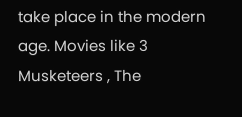take place in the modern age. Movies like 3 Musketeers , The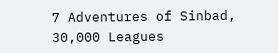7 Adventures of Sinbad, 30,000 Leagues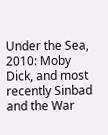Under the Sea, 2010: Moby Dick, and most recently Sinbad and the War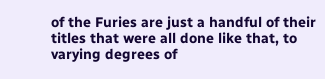of the Furies are just a handful of their titles that were all done like that, to varying degrees of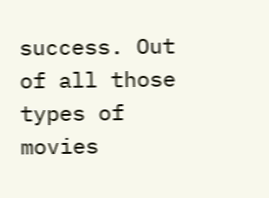success. Out of all those types of movies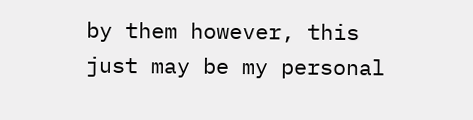by them however, this just may be my personal